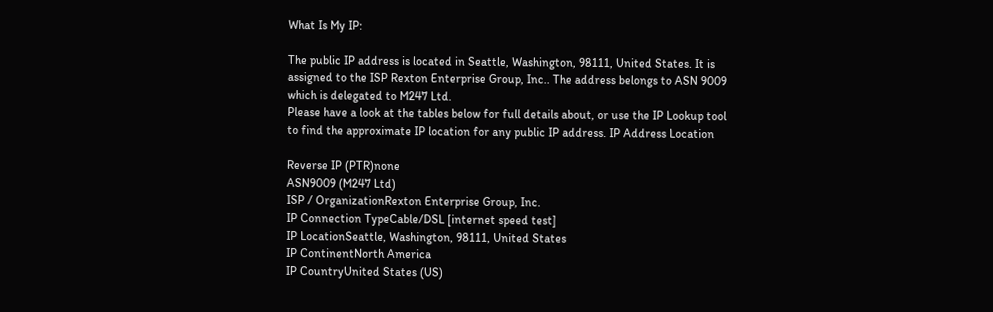What Is My IP:

The public IP address is located in Seattle, Washington, 98111, United States. It is assigned to the ISP Rexton Enterprise Group, Inc.. The address belongs to ASN 9009 which is delegated to M247 Ltd.
Please have a look at the tables below for full details about, or use the IP Lookup tool to find the approximate IP location for any public IP address. IP Address Location

Reverse IP (PTR)none
ASN9009 (M247 Ltd)
ISP / OrganizationRexton Enterprise Group, Inc.
IP Connection TypeCable/DSL [internet speed test]
IP LocationSeattle, Washington, 98111, United States
IP ContinentNorth America
IP CountryUnited States (US)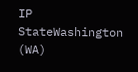IP StateWashington (WA)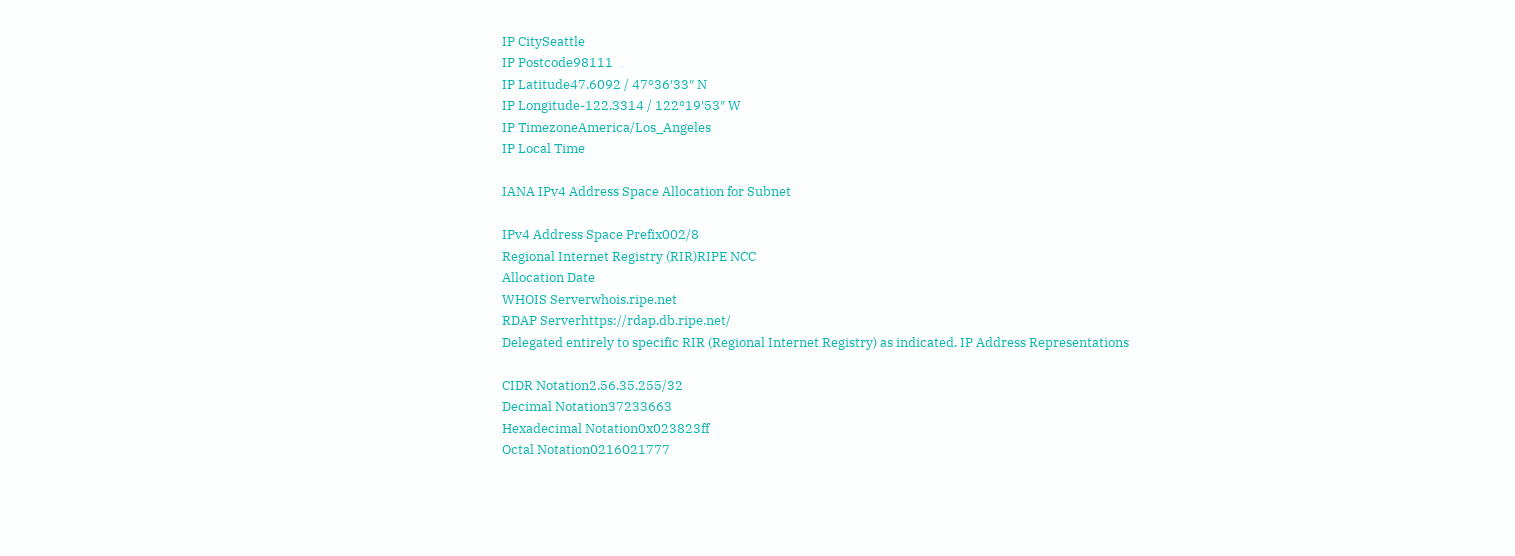IP CitySeattle
IP Postcode98111
IP Latitude47.6092 / 47°36′33″ N
IP Longitude-122.3314 / 122°19′53″ W
IP TimezoneAmerica/Los_Angeles
IP Local Time

IANA IPv4 Address Space Allocation for Subnet

IPv4 Address Space Prefix002/8
Regional Internet Registry (RIR)RIPE NCC
Allocation Date
WHOIS Serverwhois.ripe.net
RDAP Serverhttps://rdap.db.ripe.net/
Delegated entirely to specific RIR (Regional Internet Registry) as indicated. IP Address Representations

CIDR Notation2.56.35.255/32
Decimal Notation37233663
Hexadecimal Notation0x023823ff
Octal Notation0216021777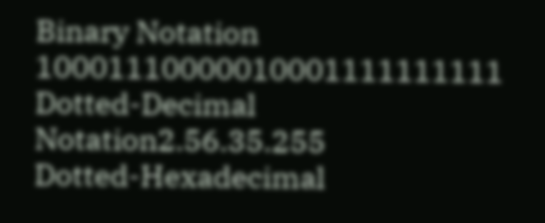Binary Notation 10001110000010001111111111
Dotted-Decimal Notation2.56.35.255
Dotted-Hexadecimal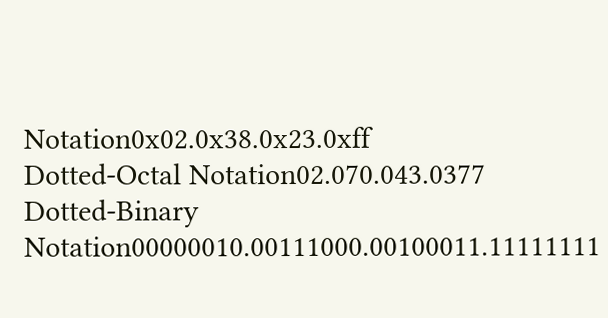Notation0x02.0x38.0x23.0xff
Dotted-Octal Notation02.070.043.0377
Dotted-Binary Notation00000010.00111000.00100011.11111111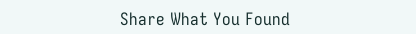Share What You Found